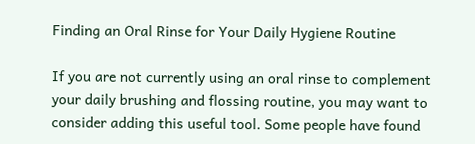Finding an Oral Rinse for Your Daily Hygiene Routine

If you are not currently using an oral rinse to complement your daily brushing and flossing routine, you may want to consider adding this useful tool. Some people have found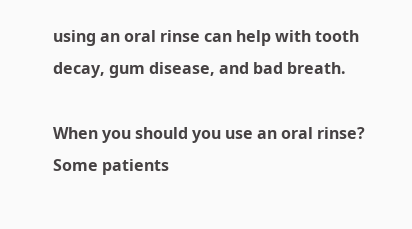using an oral rinse can help with tooth decay, gum disease, and bad breath.

When you should you use an oral rinse? Some patients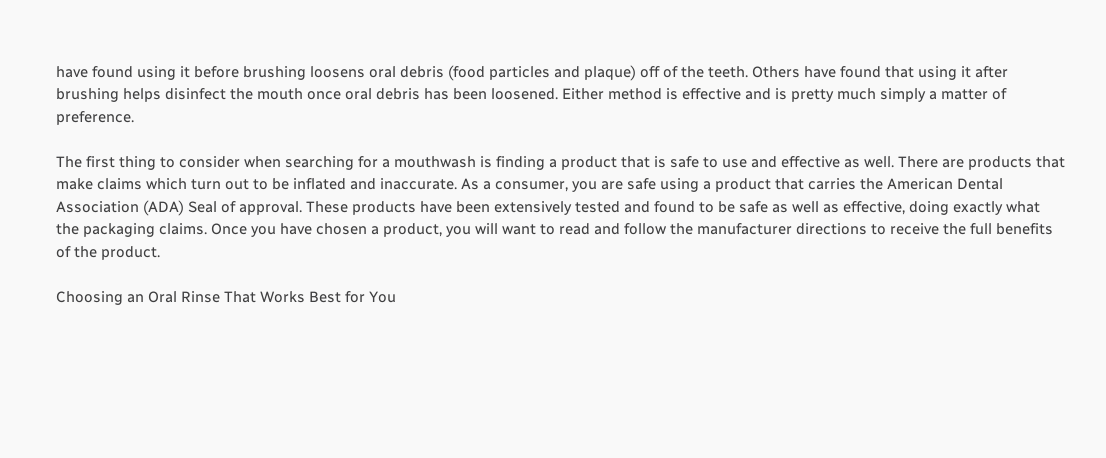have found using it before brushing loosens oral debris (food particles and plaque) off of the teeth. Others have found that using it after brushing helps disinfect the mouth once oral debris has been loosened. Either method is effective and is pretty much simply a matter of preference.

The first thing to consider when searching for a mouthwash is finding a product that is safe to use and effective as well. There are products that make claims which turn out to be inflated and inaccurate. As a consumer, you are safe using a product that carries the American Dental Association (ADA) Seal of approval. These products have been extensively tested and found to be safe as well as effective, doing exactly what the packaging claims. Once you have chosen a product, you will want to read and follow the manufacturer directions to receive the full benefits of the product.

Choosing an Oral Rinse That Works Best for You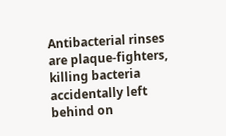Antibacterial rinses are plaque-fighters, killing bacteria accidentally left behind on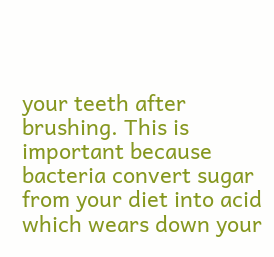your teeth after brushing. This is important because bacteria convert sugar from your diet into acid which wears down your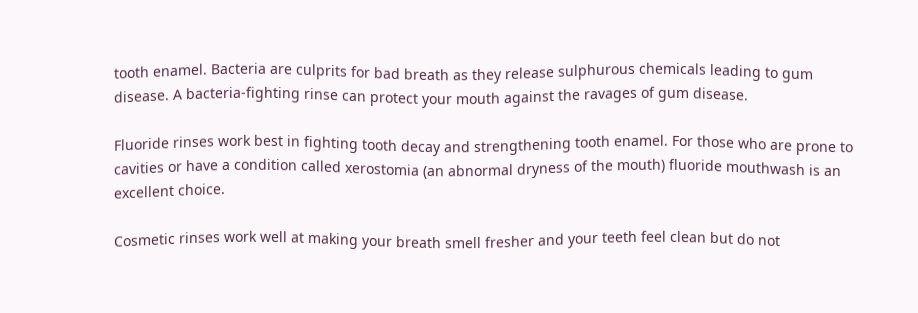tooth enamel. Bacteria are culprits for bad breath as they release sulphurous chemicals leading to gum disease. A bacteria-fighting rinse can protect your mouth against the ravages of gum disease.

Fluoride rinses work best in fighting tooth decay and strengthening tooth enamel. For those who are prone to cavities or have a condition called xerostomia (an abnormal dryness of the mouth) fluoride mouthwash is an excellent choice.

Cosmetic rinses work well at making your breath smell fresher and your teeth feel clean but do not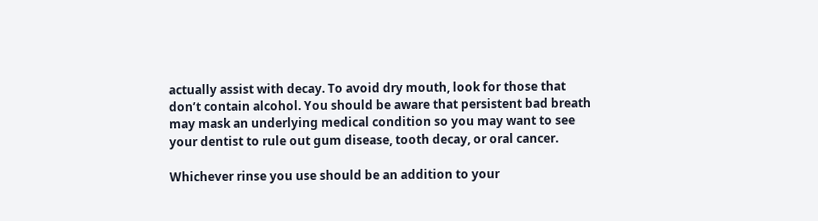actually assist with decay. To avoid dry mouth, look for those that don’t contain alcohol. You should be aware that persistent bad breath may mask an underlying medical condition so you may want to see your dentist to rule out gum disease, tooth decay, or oral cancer.

Whichever rinse you use should be an addition to your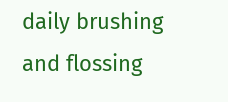daily brushing and flossing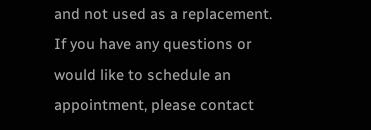and not used as a replacement. If you have any questions or would like to schedule an appointment, please contact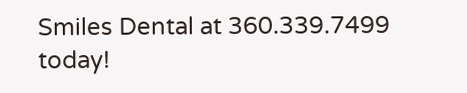Smiles Dental at 360.339.7499 today!